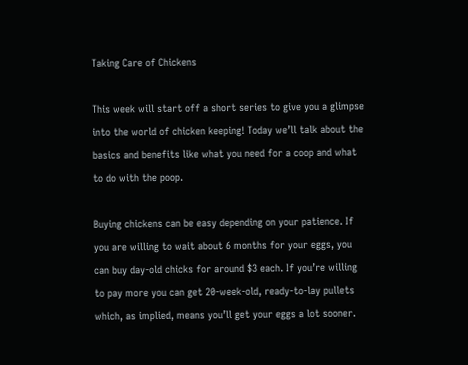Taking Care of Chickens

This week will start off a short series to give you a glimpse into the world of chicken keeping! Today we’ll talk about the basics and benefits like what you need for a coop and what to do with the poop.

Buying chickens can be easy depending on your patience. If you are willing to wait about 6 months for your eggs, you can buy day-old chicks for around $3 each. If you’re willing to pay more you can get 20-week-old, ready-to-lay pullets which, as implied, means you’ll get your eggs a lot sooner.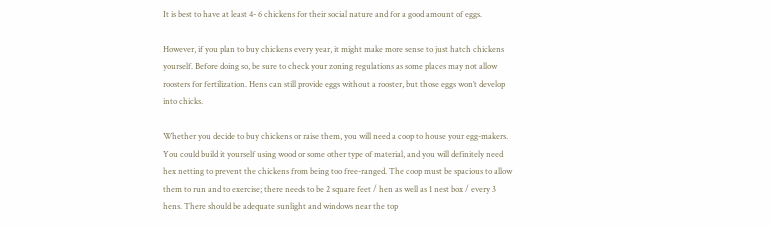It is best to have at least 4- 6 chickens for their social nature and for a good amount of eggs.

However, if you plan to buy chickens every year, it might make more sense to just hatch chickens yourself. Before doing so, be sure to check your zoning regulations as some places may not allow roosters for fertilization. Hens can still provide eggs without a rooster, but those eggs won’t develop into chicks.

Whether you decide to buy chickens or raise them, you will need a coop to house your egg-makers. You could build it yourself using wood or some other type of material, and you will definitely need hex netting to prevent the chickens from being too free-ranged. The coop must be spacious to allow them to run and to exercise; there needs to be 2 square feet / hen as well as 1 nest box / every 3 hens. There should be adequate sunlight and windows near the top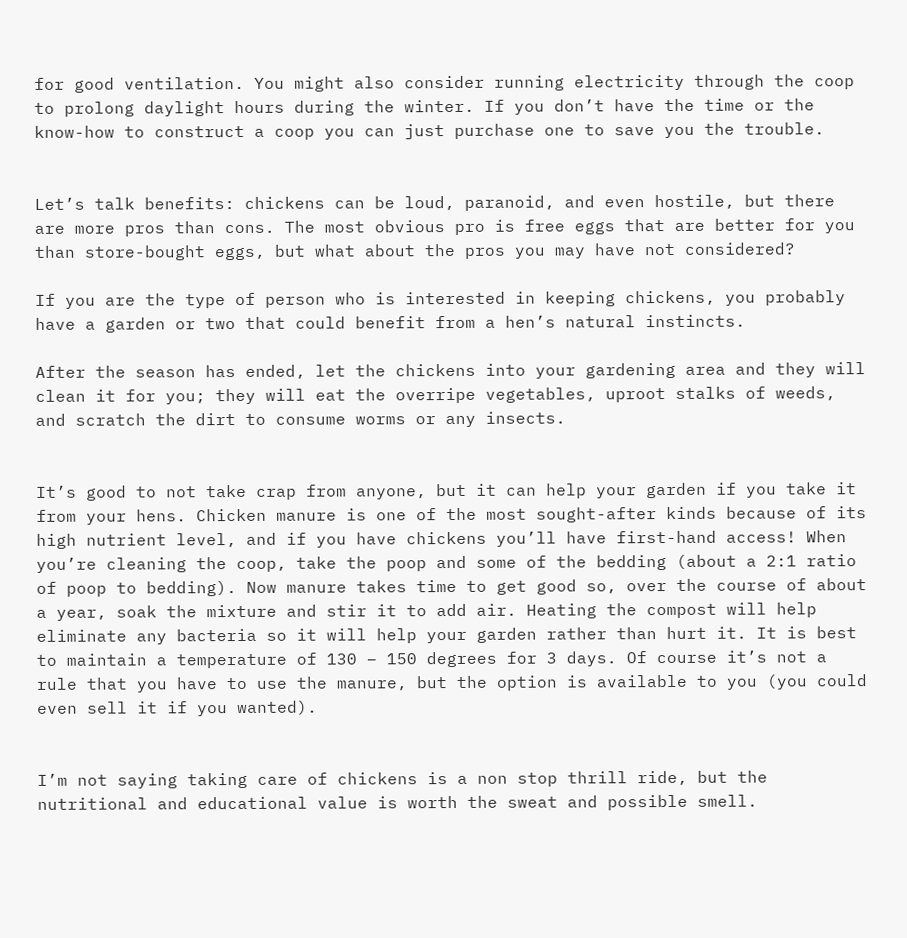for good ventilation. You might also consider running electricity through the coop to prolong daylight hours during the winter. If you don’t have the time or the know-how to construct a coop you can just purchase one to save you the trouble.


Let’s talk benefits: chickens can be loud, paranoid, and even hostile, but there are more pros than cons. The most obvious pro is free eggs that are better for you than store-bought eggs, but what about the pros you may have not considered?

If you are the type of person who is interested in keeping chickens, you probably have a garden or two that could benefit from a hen’s natural instincts.

After the season has ended, let the chickens into your gardening area and they will clean it for you; they will eat the overripe vegetables, uproot stalks of weeds, and scratch the dirt to consume worms or any insects.


It’s good to not take crap from anyone, but it can help your garden if you take it from your hens. Chicken manure is one of the most sought-after kinds because of its high nutrient level, and if you have chickens you’ll have first-hand access! When you’re cleaning the coop, take the poop and some of the bedding (about a 2:1 ratio of poop to bedding). Now manure takes time to get good so, over the course of about a year, soak the mixture and stir it to add air. Heating the compost will help eliminate any bacteria so it will help your garden rather than hurt it. It is best to maintain a temperature of 130 – 150 degrees for 3 days. Of course it’s not a rule that you have to use the manure, but the option is available to you (you could even sell it if you wanted).


I’m not saying taking care of chickens is a non stop thrill ride, but the nutritional and educational value is worth the sweat and possible smell.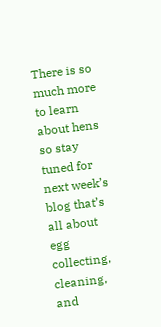There is so much more to learn about hens so stay tuned for next week’s blog that’s all about egg collecting, cleaning, and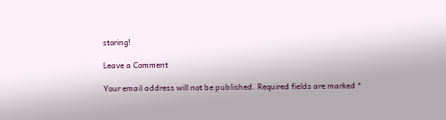storing!

Leave a Comment

Your email address will not be published. Required fields are marked *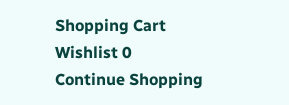Shopping Cart
Wishlist 0
Continue Shopping